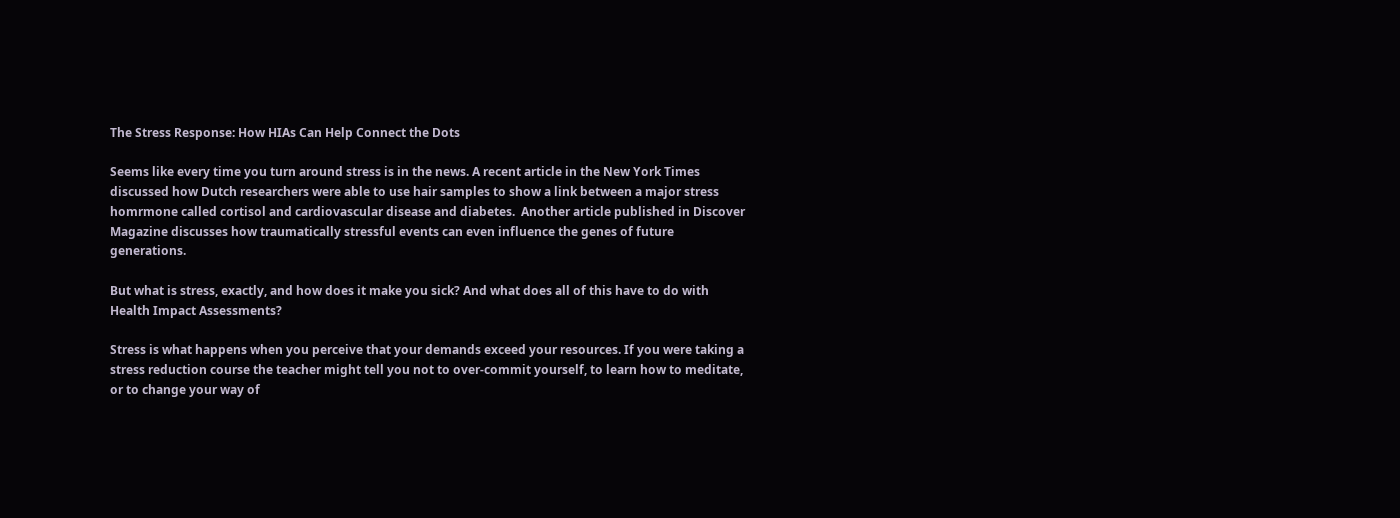The Stress Response: How HIAs Can Help Connect the Dots

Seems like every time you turn around stress is in the news. A recent article in the New York Times discussed how Dutch researchers were able to use hair samples to show a link between a major stress homrmone called cortisol and cardiovascular disease and diabetes.  Another article published in Discover Magazine discusses how traumatically stressful events can even influence the genes of future generations.

But what is stress, exactly, and how does it make you sick? And what does all of this have to do with Health Impact Assessments?

Stress is what happens when you perceive that your demands exceed your resources. If you were taking a stress reduction course the teacher might tell you not to over-commit yourself, to learn how to meditate, or to change your way of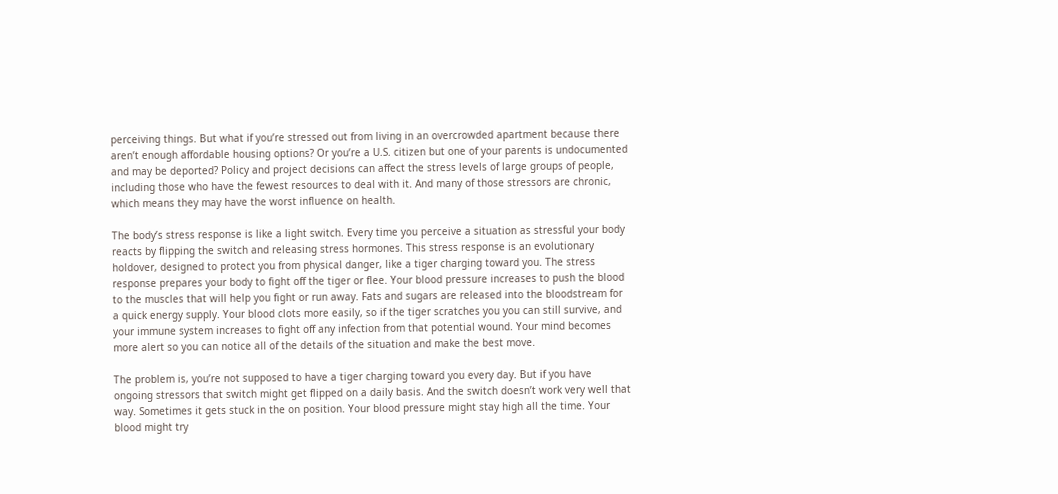perceiving things. But what if you’re stressed out from living in an overcrowded apartment because there aren’t enough affordable housing options? Or you’re a U.S. citizen but one of your parents is undocumented and may be deported? Policy and project decisions can affect the stress levels of large groups of people, including those who have the fewest resources to deal with it. And many of those stressors are chronic, which means they may have the worst influence on health.

The body’s stress response is like a light switch. Every time you perceive a situation as stressful your body reacts by flipping the switch and releasing stress hormones. This stress response is an evolutionary holdover, designed to protect you from physical danger, like a tiger charging toward you. The stress response prepares your body to fight off the tiger or flee. Your blood pressure increases to push the blood to the muscles that will help you fight or run away. Fats and sugars are released into the bloodstream for a quick energy supply. Your blood clots more easily, so if the tiger scratches you you can still survive, and your immune system increases to fight off any infection from that potential wound. Your mind becomes more alert so you can notice all of the details of the situation and make the best move.

The problem is, you’re not supposed to have a tiger charging toward you every day. But if you have ongoing stressors that switch might get flipped on a daily basis. And the switch doesn’t work very well that way. Sometimes it gets stuck in the on position. Your blood pressure might stay high all the time. Your blood might try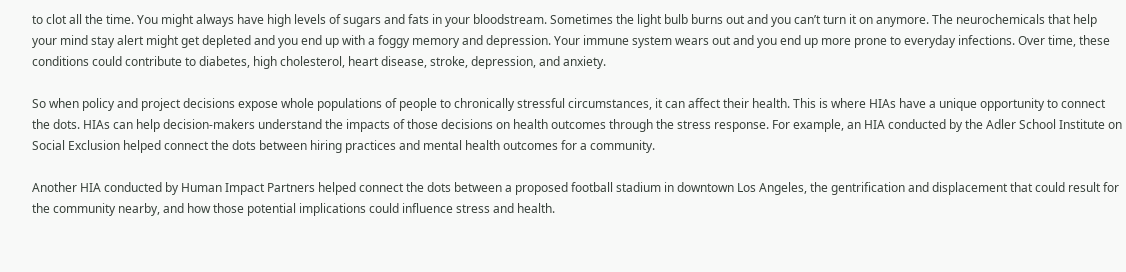to clot all the time. You might always have high levels of sugars and fats in your bloodstream. Sometimes the light bulb burns out and you can’t turn it on anymore. The neurochemicals that help your mind stay alert might get depleted and you end up with a foggy memory and depression. Your immune system wears out and you end up more prone to everyday infections. Over time, these conditions could contribute to diabetes, high cholesterol, heart disease, stroke, depression, and anxiety.

So when policy and project decisions expose whole populations of people to chronically stressful circumstances, it can affect their health. This is where HIAs have a unique opportunity to connect the dots. HIAs can help decision-makers understand the impacts of those decisions on health outcomes through the stress response. For example, an HIA conducted by the Adler School Institute on Social Exclusion helped connect the dots between hiring practices and mental health outcomes for a community.

Another HIA conducted by Human Impact Partners helped connect the dots between a proposed football stadium in downtown Los Angeles, the gentrification and displacement that could result for the community nearby, and how those potential implications could influence stress and health.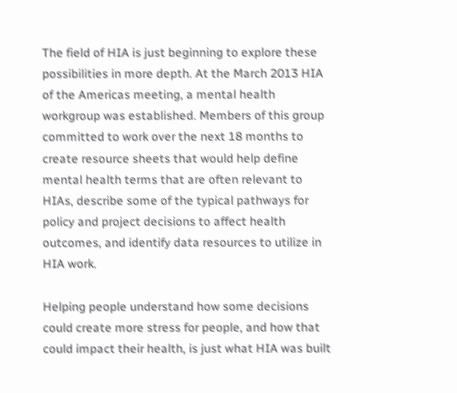The field of HIA is just beginning to explore these possibilities in more depth. At the March 2013 HIA of the Americas meeting, a mental health workgroup was established. Members of this group committed to work over the next 18 months to create resource sheets that would help define mental health terms that are often relevant to HIAs, describe some of the typical pathways for policy and project decisions to affect health outcomes, and identify data resources to utilize in HIA work.

Helping people understand how some decisions could create more stress for people, and how that could impact their health, is just what HIA was built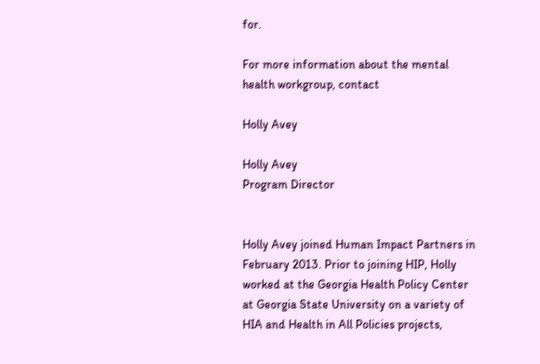for.

For more information about the mental health workgroup, contact

Holly Avey

Holly Avey
Program Director


Holly Avey joined Human Impact Partners in February 2013. Prior to joining HIP, Holly worked at the Georgia Health Policy Center at Georgia State University on a variety of HIA and Health in All Policies projects,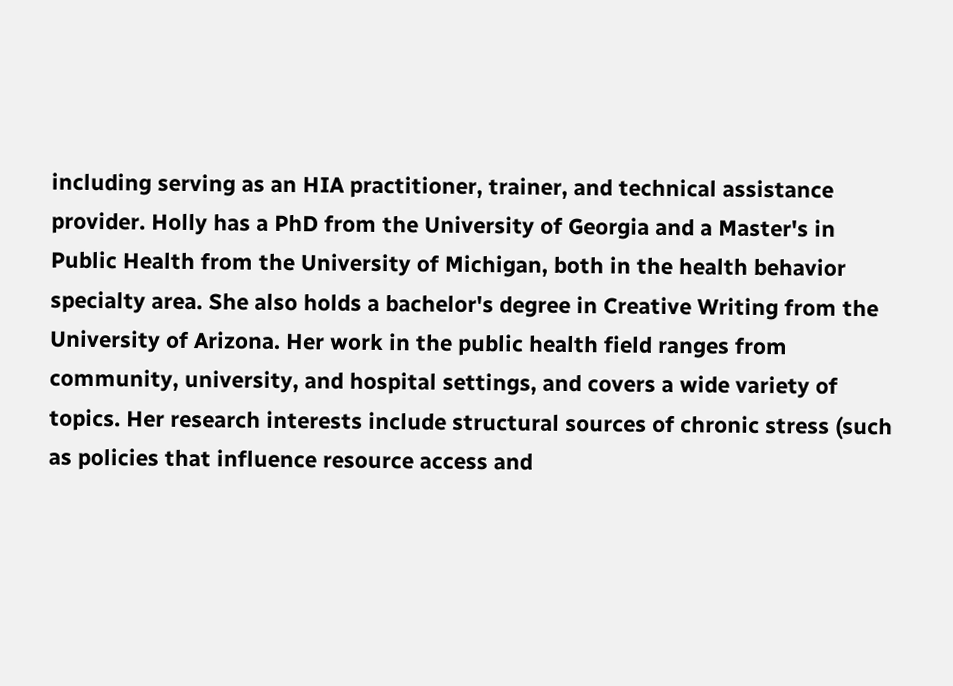including serving as an HIA practitioner, trainer, and technical assistance provider. Holly has a PhD from the University of Georgia and a Master's in Public Health from the University of Michigan, both in the health behavior specialty area. She also holds a bachelor's degree in Creative Writing from the University of Arizona. Her work in the public health field ranges from community, university, and hospital settings, and covers a wide variety of topics. Her research interests include structural sources of chronic stress (such as policies that influence resource access and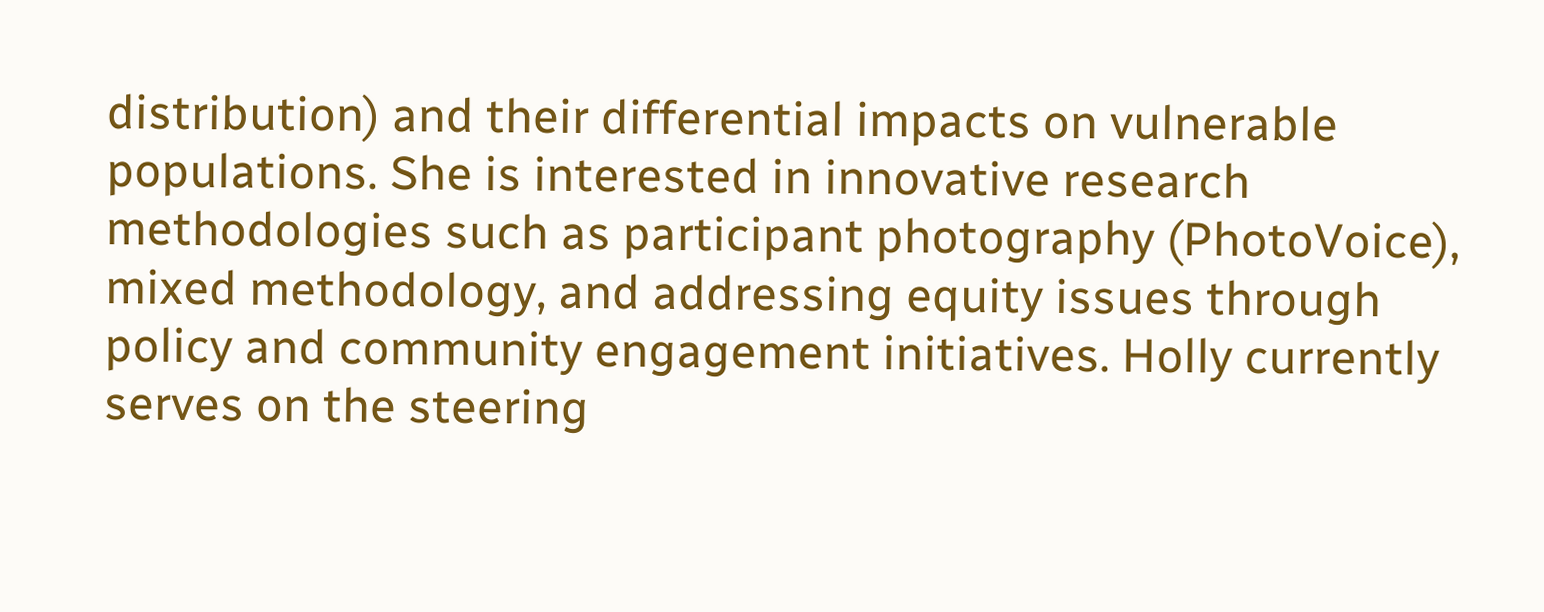distribution) and their differential impacts on vulnerable populations. She is interested in innovative research methodologies such as participant photography (PhotoVoice), mixed methodology, and addressing equity issues through policy and community engagement initiatives. Holly currently serves on the steering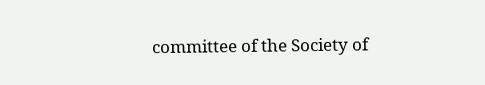committee of the Society of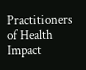Practitioners of Health Impact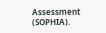Assessment (SOPHIA).